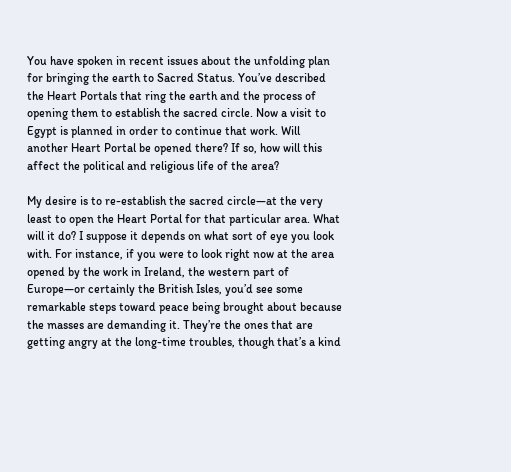You have spoken in recent issues about the unfolding plan for bringing the earth to Sacred Status. You’ve described the Heart Portals that ring the earth and the process of opening them to establish the sacred circle. Now a visit to Egypt is planned in order to continue that work. Will another Heart Portal be opened there? If so, how will this affect the political and religious life of the area?

My desire is to re-establish the sacred circle—at the very least to open the Heart Portal for that particular area. What will it do? I suppose it depends on what sort of eye you look with. For instance, if you were to look right now at the area opened by the work in Ireland, the western part of Europe—or certainly the British Isles, you’d see some remarkable steps toward peace being brought about because the masses are demanding it. They’re the ones that are getting angry at the long-time troubles, though that’s a kind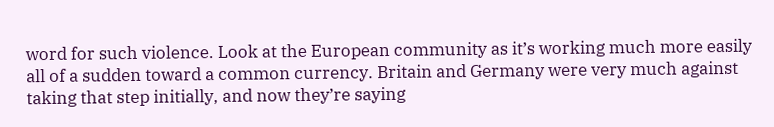word for such violence. Look at the European community as it’s working much more easily all of a sudden toward a common currency. Britain and Germany were very much against taking that step initially, and now they’re saying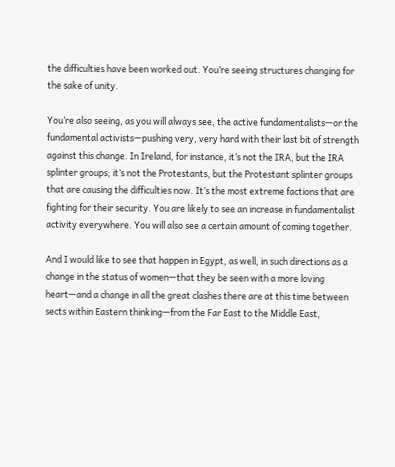the difficulties have been worked out. You’re seeing structures changing for the sake of unity.

You’re also seeing, as you will always see, the active fundamentalists—or the fundamental activists—pushing very, very hard with their last bit of strength against this change. In Ireland, for instance, it’s not the IRA, but the IRA splinter groups; it’s not the Protestants, but the Protestant splinter groups that are causing the difficulties now. It’s the most extreme factions that are fighting for their security. You are likely to see an increase in fundamentalist activity everywhere. You will also see a certain amount of coming together.

And I would like to see that happen in Egypt, as well, in such directions as a change in the status of women—that they be seen with a more loving heart—and a change in all the great clashes there are at this time between sects within Eastern thinking—from the Far East to the Middle East,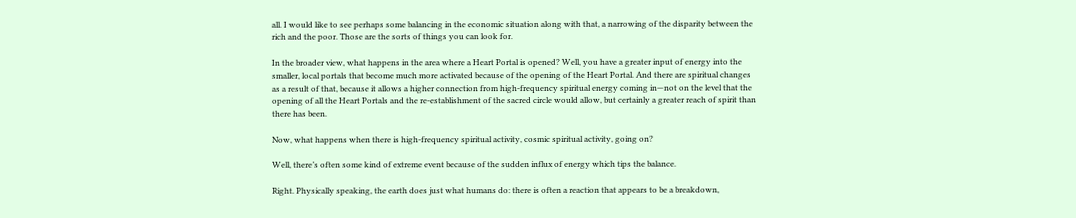all. I would like to see perhaps some balancing in the economic situation along with that, a narrowing of the disparity between the rich and the poor. Those are the sorts of things you can look for.

In the broader view, what happens in the area where a Heart Portal is opened? Well, you have a greater input of energy into the smaller, local portals that become much more activated because of the opening of the Heart Portal. And there are spiritual changes as a result of that, because it allows a higher connection from high-frequency spiritual energy coming in—not on the level that the opening of all the Heart Portals and the re-establishment of the sacred circle would allow, but certainly a greater reach of spirit than there has been.

Now, what happens when there is high-frequency spiritual activity, cosmic spiritual activity, going on?

Well, there’s often some kind of extreme event because of the sudden influx of energy which tips the balance.

Right. Physically speaking, the earth does just what humans do: there is often a reaction that appears to be a breakdown,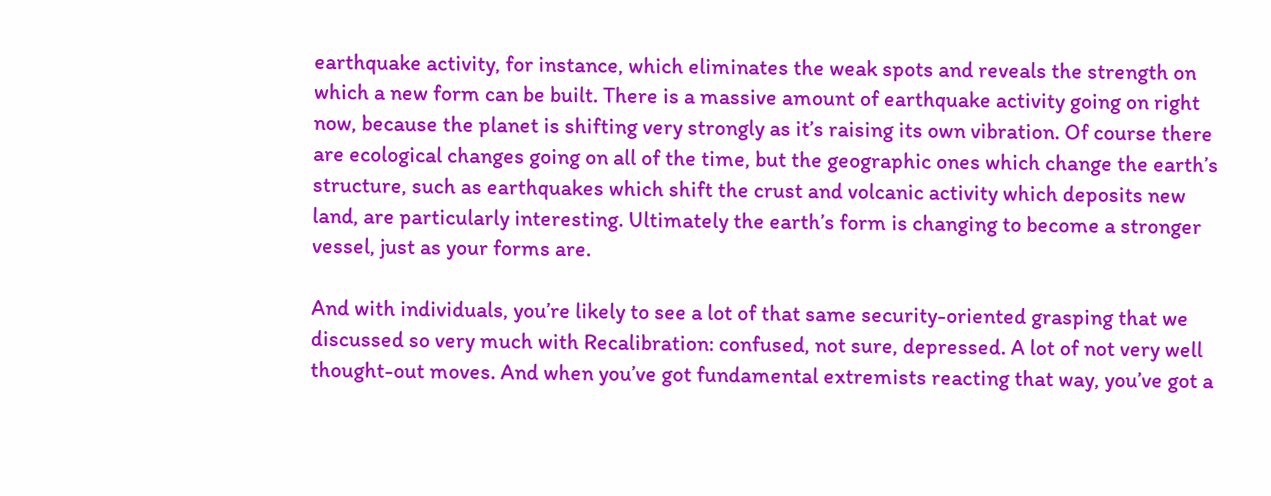earthquake activity, for instance, which eliminates the weak spots and reveals the strength on which a new form can be built. There is a massive amount of earthquake activity going on right now, because the planet is shifting very strongly as it’s raising its own vibration. Of course there are ecological changes going on all of the time, but the geographic ones which change the earth’s structure, such as earthquakes which shift the crust and volcanic activity which deposits new land, are particularly interesting. Ultimately the earth’s form is changing to become a stronger vessel, just as your forms are.

And with individuals, you’re likely to see a lot of that same security-oriented grasping that we discussed so very much with Recalibration: confused, not sure, depressed. A lot of not very well thought-out moves. And when you’ve got fundamental extremists reacting that way, you’ve got a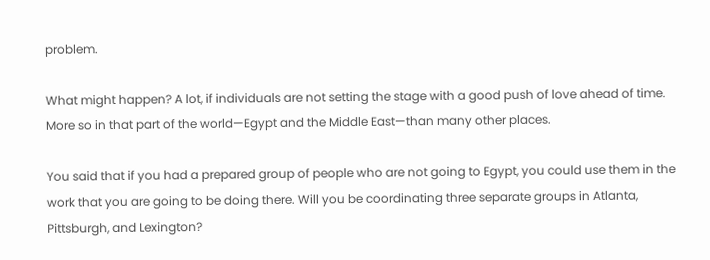problem.

What might happen? A lot, if individuals are not setting the stage with a good push of love ahead of time. More so in that part of the world—Egypt and the Middle East—than many other places.

You said that if you had a prepared group of people who are not going to Egypt, you could use them in the work that you are going to be doing there. Will you be coordinating three separate groups in Atlanta, Pittsburgh, and Lexington?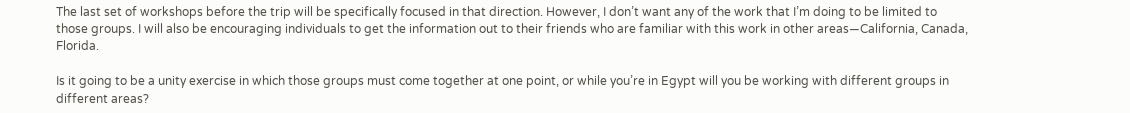The last set of workshops before the trip will be specifically focused in that direction. However, I don’t want any of the work that I’m doing to be limited to those groups. I will also be encouraging individuals to get the information out to their friends who are familiar with this work in other areas—California, Canada, Florida.

Is it going to be a unity exercise in which those groups must come together at one point, or while you’re in Egypt will you be working with different groups in different areas?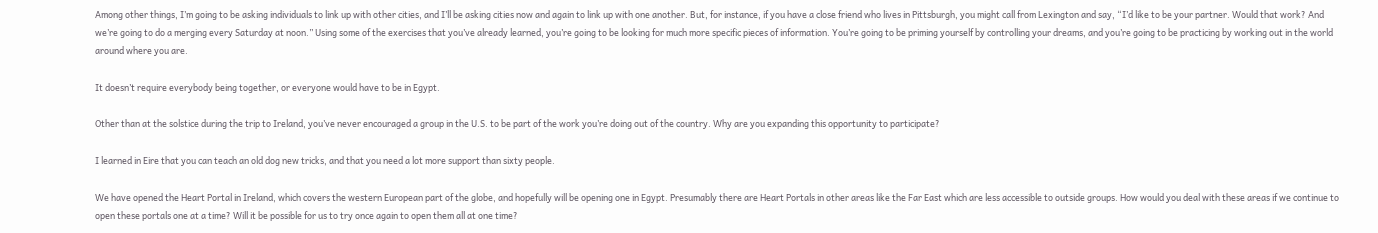Among other things, I’m going to be asking individuals to link up with other cities, and I’ll be asking cities now and again to link up with one another. But, for instance, if you have a close friend who lives in Pittsburgh, you might call from Lexington and say, “I’d like to be your partner. Would that work? And we’re going to do a merging every Saturday at noon.” Using some of the exercises that you’ve already learned, you’re going to be looking for much more specific pieces of information. You’re going to be priming yourself by controlling your dreams, and you’re going to be practicing by working out in the world around where you are.

It doesn’t require everybody being together, or everyone would have to be in Egypt.

Other than at the solstice during the trip to Ireland, you’ve never encouraged a group in the U.S. to be part of the work you’re doing out of the country. Why are you expanding this opportunity to participate?

I learned in Eire that you can teach an old dog new tricks, and that you need a lot more support than sixty people.

We have opened the Heart Portal in Ireland, which covers the western European part of the globe, and hopefully will be opening one in Egypt. Presumably there are Heart Portals in other areas like the Far East which are less accessible to outside groups. How would you deal with these areas if we continue to open these portals one at a time? Will it be possible for us to try once again to open them all at one time?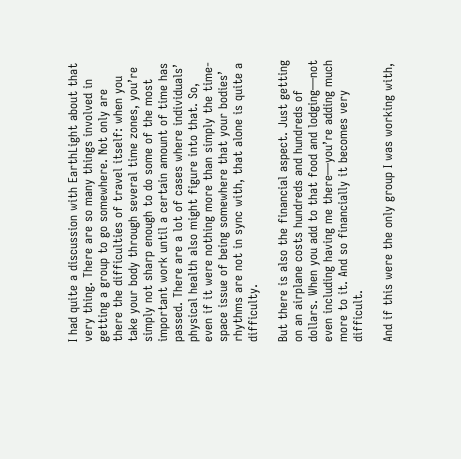I had quite a discussion with EarthLight about that very thing. There are so many things involved in getting a group to go somewhere. Not only are there the difficulties of travel itself: when you take your body through several time zones, you’re simply not sharp enough to do some of the most important work until a certain amount of time has passed. There are a lot of cases where individuals’ physical health also might figure into that. So, even if it were nothing more than simply the time-space issue of being somewhere that your bodies’ rhythms are not in sync with, that alone is quite a difficulty.

But there is also the financial aspect. Just getting on an airplane costs hundreds and hundreds of dollars. When you add to that food and lodging—not even including having me there—you’re adding much more to it. And so financially it becomes very difficult.

And if this were the only group I was working with,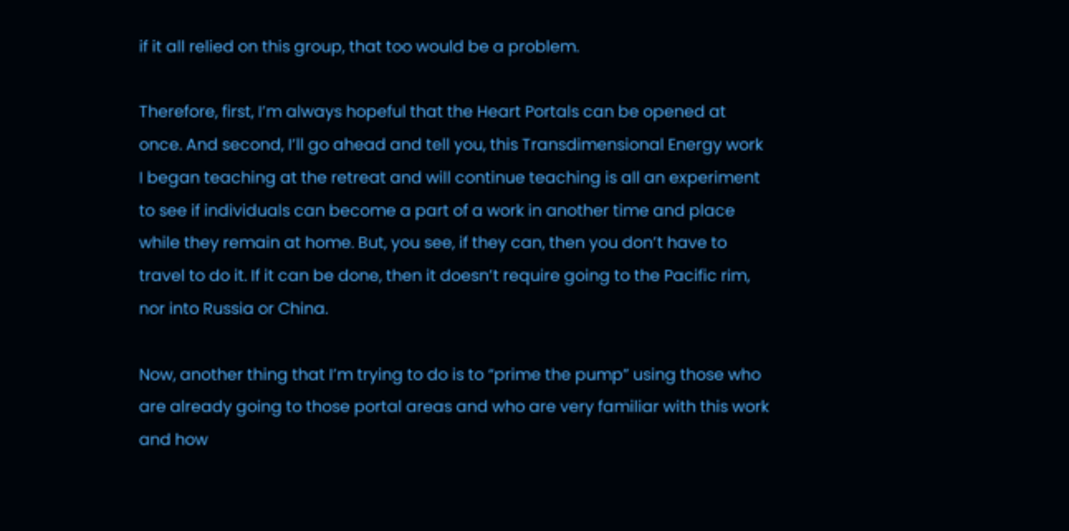if it all relied on this group, that too would be a problem.

Therefore, first, I’m always hopeful that the Heart Portals can be opened at once. And second, I’ll go ahead and tell you, this Transdimensional Energy work I began teaching at the retreat and will continue teaching is all an experiment to see if individuals can become a part of a work in another time and place while they remain at home. But, you see, if they can, then you don’t have to travel to do it. If it can be done, then it doesn’t require going to the Pacific rim, nor into Russia or China.

Now, another thing that I’m trying to do is to “prime the pump” using those who are already going to those portal areas and who are very familiar with this work and how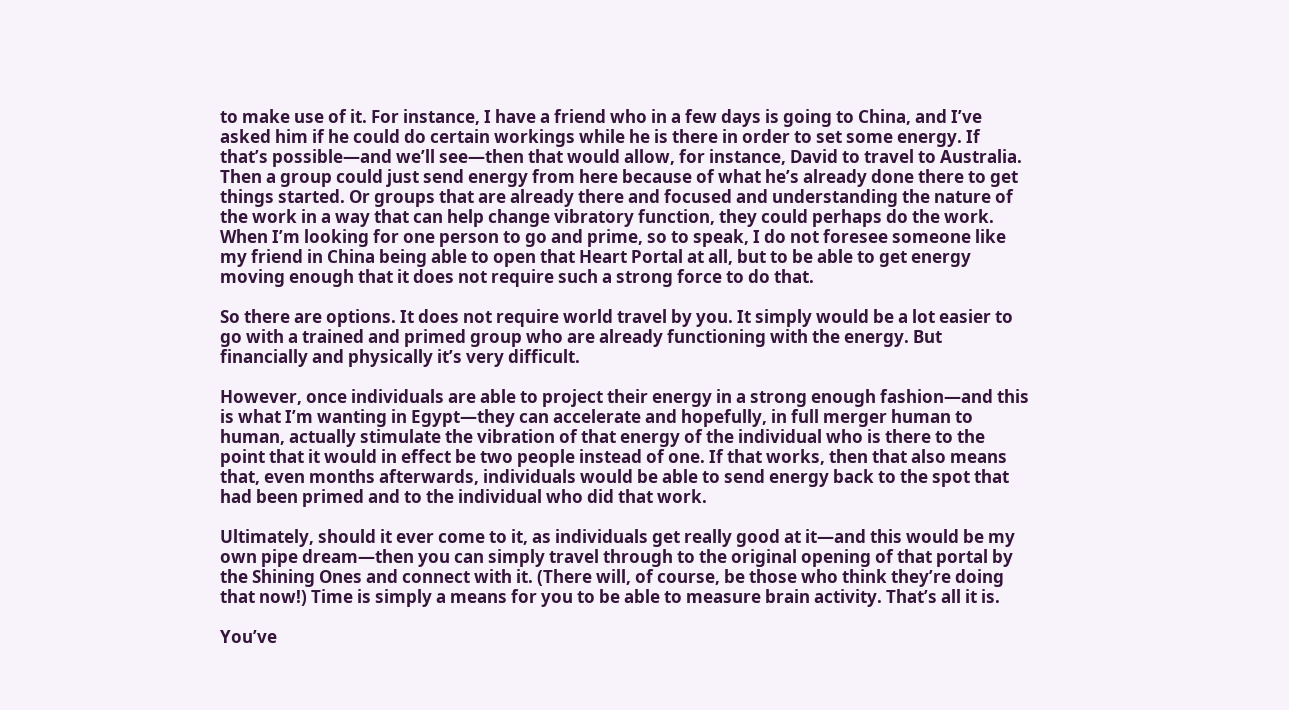to make use of it. For instance, I have a friend who in a few days is going to China, and I’ve asked him if he could do certain workings while he is there in order to set some energy. If that’s possible—and we’ll see—then that would allow, for instance, David to travel to Australia. Then a group could just send energy from here because of what he’s already done there to get things started. Or groups that are already there and focused and understanding the nature of the work in a way that can help change vibratory function, they could perhaps do the work. When I’m looking for one person to go and prime, so to speak, I do not foresee someone like my friend in China being able to open that Heart Portal at all, but to be able to get energy moving enough that it does not require such a strong force to do that.

So there are options. It does not require world travel by you. It simply would be a lot easier to go with a trained and primed group who are already functioning with the energy. But financially and physically it’s very difficult.

However, once individuals are able to project their energy in a strong enough fashion—and this is what I’m wanting in Egypt—they can accelerate and hopefully, in full merger human to human, actually stimulate the vibration of that energy of the individual who is there to the point that it would in effect be two people instead of one. If that works, then that also means that, even months afterwards, individuals would be able to send energy back to the spot that had been primed and to the individual who did that work.

Ultimately, should it ever come to it, as individuals get really good at it—and this would be my own pipe dream—then you can simply travel through to the original opening of that portal by the Shining Ones and connect with it. (There will, of course, be those who think they’re doing that now!) Time is simply a means for you to be able to measure brain activity. That’s all it is.

You’ve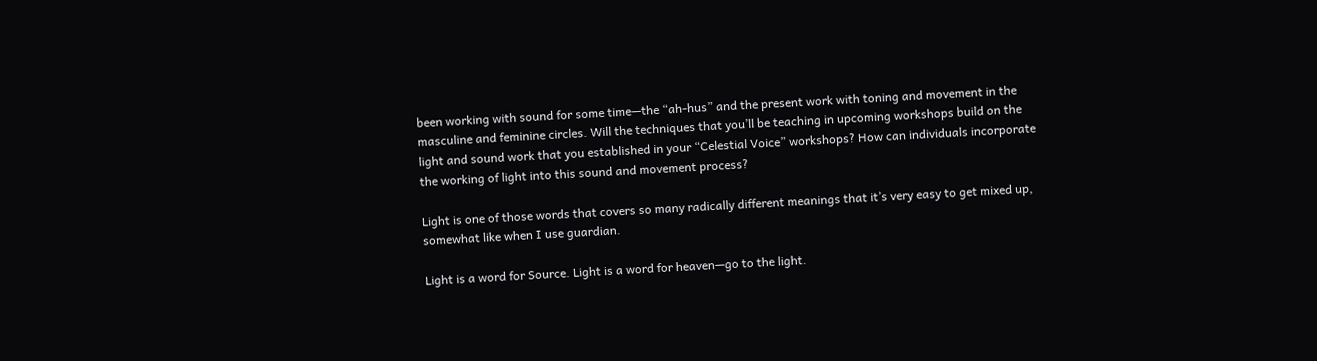been working with sound for some time—the “ah-hus” and the present work with toning and movement in the masculine and feminine circles. Will the techniques that you’ll be teaching in upcoming workshops build on the light and sound work that you established in your “Celestial Voice” workshops? How can individuals incorporate the working of light into this sound and movement process?

Light is one of those words that covers so many radically different meanings that it’s very easy to get mixed up, somewhat like when I use guardian.

Light is a word for Source. Light is a word for heaven—go to the light.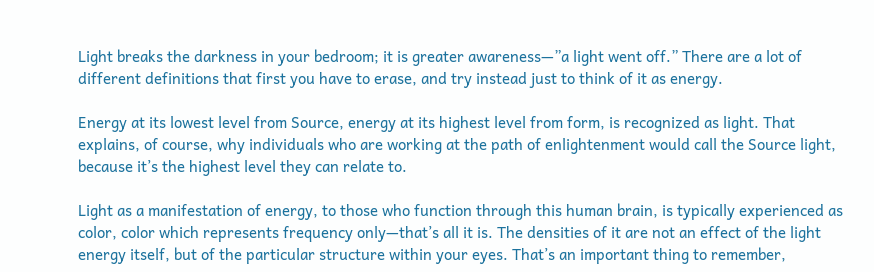Light breaks the darkness in your bedroom; it is greater awareness—”a light went off.” There are a lot of different definitions that first you have to erase, and try instead just to think of it as energy.

Energy at its lowest level from Source, energy at its highest level from form, is recognized as light. That explains, of course, why individuals who are working at the path of enlightenment would call the Source light, because it’s the highest level they can relate to.

Light as a manifestation of energy, to those who function through this human brain, is typically experienced as color, color which represents frequency only—that’s all it is. The densities of it are not an effect of the light energy itself, but of the particular structure within your eyes. That’s an important thing to remember,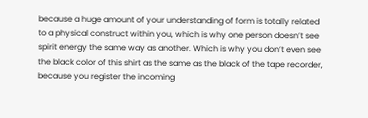because a huge amount of your understanding of form is totally related to a physical construct within you, which is why one person doesn’t see spirit energy the same way as another. Which is why you don’t even see the black color of this shirt as the same as the black of the tape recorder, because you register the incoming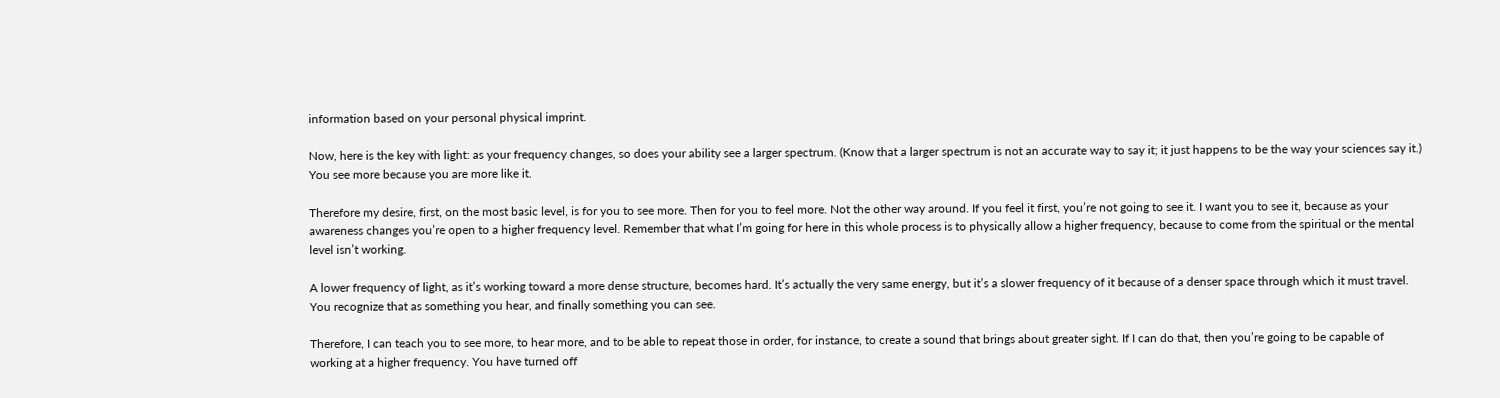information based on your personal physical imprint.

Now, here is the key with light: as your frequency changes, so does your ability see a larger spectrum. (Know that a larger spectrum is not an accurate way to say it; it just happens to be the way your sciences say it.) You see more because you are more like it.

Therefore my desire, first, on the most basic level, is for you to see more. Then for you to feel more. Not the other way around. If you feel it first, you’re not going to see it. I want you to see it, because as your awareness changes you’re open to a higher frequency level. Remember that what I’m going for here in this whole process is to physically allow a higher frequency, because to come from the spiritual or the mental level isn’t working.

A lower frequency of light, as it’s working toward a more dense structure, becomes hard. It’s actually the very same energy, but it’s a slower frequency of it because of a denser space through which it must travel. You recognize that as something you hear, and finally something you can see.

Therefore, I can teach you to see more, to hear more, and to be able to repeat those in order, for instance, to create a sound that brings about greater sight. If I can do that, then you’re going to be capable of working at a higher frequency. You have turned off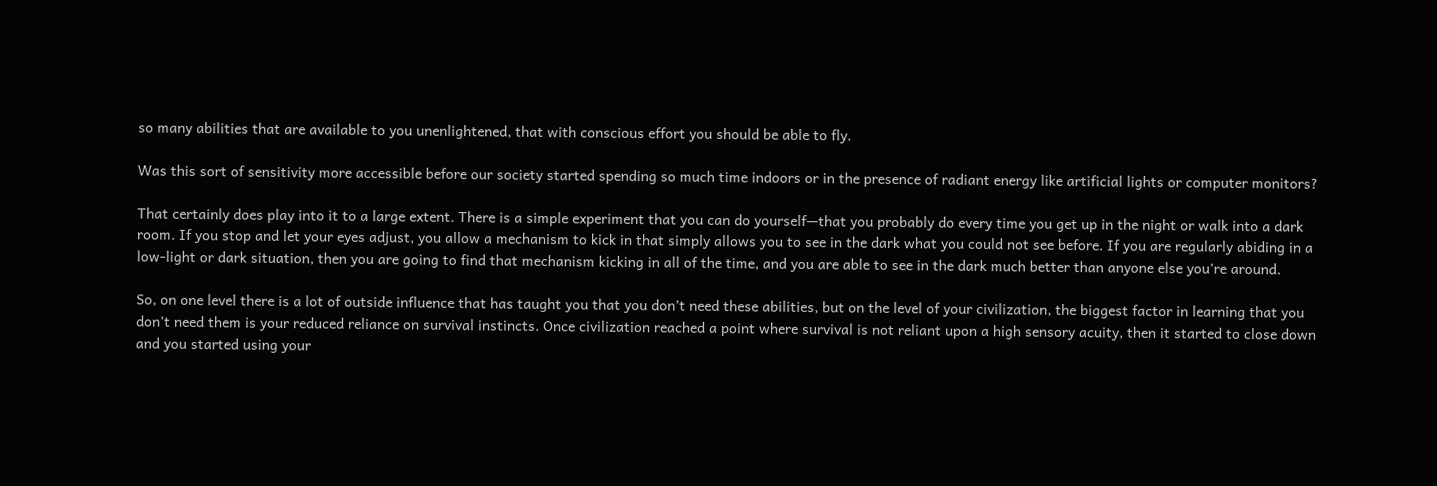so many abilities that are available to you unenlightened, that with conscious effort you should be able to fly.

Was this sort of sensitivity more accessible before our society started spending so much time indoors or in the presence of radiant energy like artificial lights or computer monitors?

That certainly does play into it to a large extent. There is a simple experiment that you can do yourself—that you probably do every time you get up in the night or walk into a dark room. If you stop and let your eyes adjust, you allow a mechanism to kick in that simply allows you to see in the dark what you could not see before. If you are regularly abiding in a low-light or dark situation, then you are going to find that mechanism kicking in all of the time, and you are able to see in the dark much better than anyone else you’re around.

So, on one level there is a lot of outside influence that has taught you that you don’t need these abilities, but on the level of your civilization, the biggest factor in learning that you don’t need them is your reduced reliance on survival instincts. Once civilization reached a point where survival is not reliant upon a high sensory acuity, then it started to close down and you started using your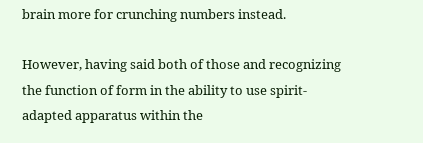brain more for crunching numbers instead.

However, having said both of those and recognizing the function of form in the ability to use spirit-adapted apparatus within the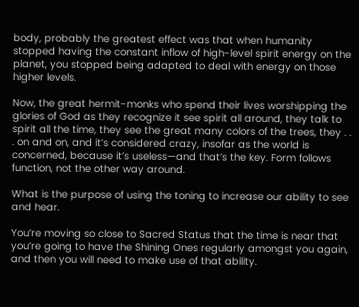body, probably the greatest effect was that when humanity stopped having the constant inflow of high-level spirit energy on the planet, you stopped being adapted to deal with energy on those higher levels.

Now, the great hermit-monks who spend their lives worshipping the glories of God as they recognize it see spirit all around, they talk to spirit all the time, they see the great many colors of the trees, they . . . on and on, and it’s considered crazy, insofar as the world is concerned, because it’s useless—and that’s the key. Form follows function, not the other way around.

What is the purpose of using the toning to increase our ability to see and hear.

You’re moving so close to Sacred Status that the time is near that you’re going to have the Shining Ones regularly amongst you again, and then you will need to make use of that ability.